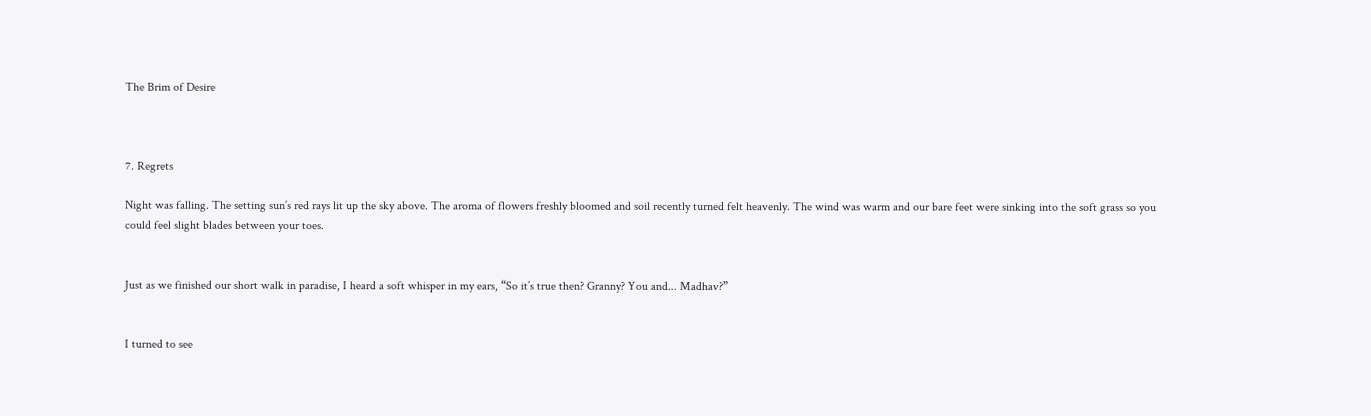The Brim of Desire



7. Regrets

Night was falling. The setting sun’s red rays lit up the sky above. The aroma of flowers freshly bloomed and soil recently turned felt heavenly. The wind was warm and our bare feet were sinking into the soft grass so you could feel slight blades between your toes.


Just as we finished our short walk in paradise, I heard a soft whisper in my ears, “So it’s true then? Granny? You and... Madhav?”


I turned to see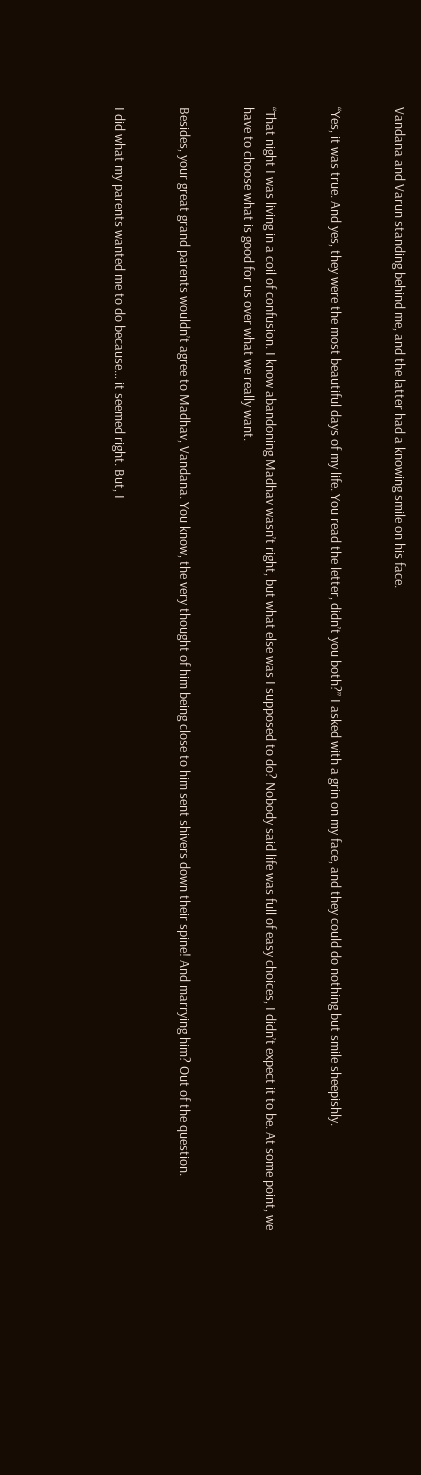Vandana and Varun standing behind me, and the latter had a knowing smile on his face.


“Yes, it was true. And yes, they were the most beautiful days of my life. You read the letter, didn’t you both?” I asked with a grin on my face, and they could do nothing but smile sheepishly.


“That night I was living in a coil of confusion. I know abandoning Madhav wasn’t right, but what else was I supposed to do? Nobody said life was full of easy choices, I didn’t expect it to be. At some point, we have to choose what is good for us over what we really want.


Besides, your great grand parents wouldn’t agree to Madhav, Vandana. You know, the very thought of him being close to him sent shivers down their spine! And marrying him? Out of the question.


I did what my parents wanted me to do because… it seemed right. But, I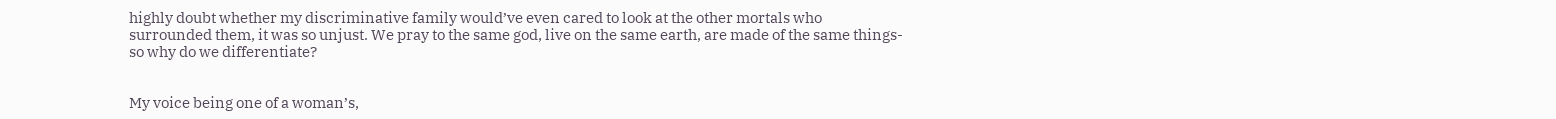highly doubt whether my discriminative family would’ve even cared to look at the other mortals who surrounded them, it was so unjust. We pray to the same god, live on the same earth, are made of the same things- so why do we differentiate?


My voice being one of a woman’s,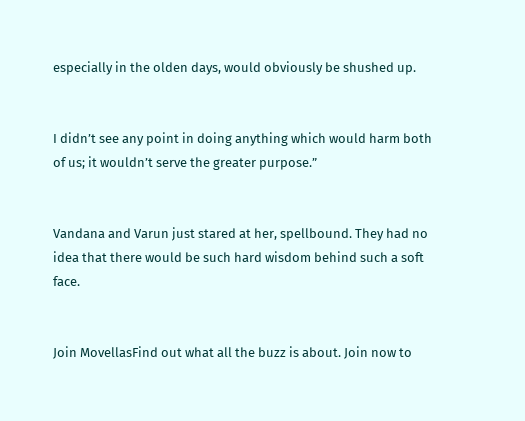especially in the olden days, would obviously be shushed up.


I didn’t see any point in doing anything which would harm both of us; it wouldn’t serve the greater purpose.”


Vandana and Varun just stared at her, spellbound. They had no idea that there would be such hard wisdom behind such a soft face.


Join MovellasFind out what all the buzz is about. Join now to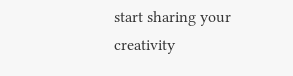start sharing your creativity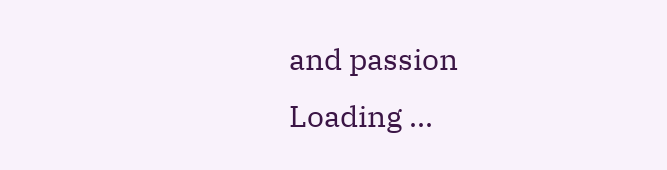and passion
Loading ...